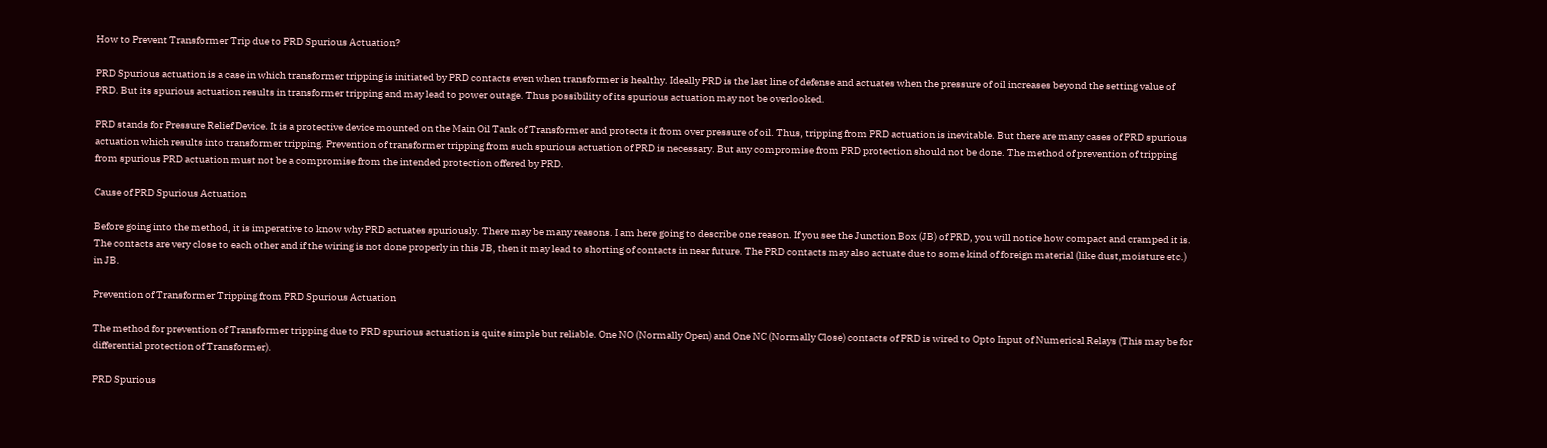How to Prevent Transformer Trip due to PRD Spurious Actuation?

PRD Spurious actuation is a case in which transformer tripping is initiated by PRD contacts even when transformer is healthy. Ideally PRD is the last line of defense and actuates when the pressure of oil increases beyond the setting value of PRD. But its spurious actuation results in transformer tripping and may lead to power outage. Thus possibility of its spurious actuation may not be overlooked.

PRD stands for Pressure Relief Device. It is a protective device mounted on the Main Oil Tank of Transformer and protects it from over pressure of oil. Thus, tripping from PRD actuation is inevitable. But there are many cases of PRD spurious actuation which results into transformer tripping. Prevention of transformer tripping from such spurious actuation of PRD is necessary. But any compromise from PRD protection should not be done. The method of prevention of tripping from spurious PRD actuation must not be a compromise from the intended protection offered by PRD.

Cause of PRD Spurious Actuation

Before going into the method, it is imperative to know why PRD actuates spuriously. There may be many reasons. I am here going to describe one reason. If you see the Junction Box (JB) of PRD, you will notice how compact and cramped it is. The contacts are very close to each other and if the wiring is not done properly in this JB, then it may lead to shorting of contacts in near future. The PRD contacts may also actuate due to some kind of foreign material (like dust,moisture etc.) in JB.

Prevention of Transformer Tripping from PRD Spurious Actuation

The method for prevention of Transformer tripping due to PRD spurious actuation is quite simple but reliable. One NO (Normally Open) and One NC (Normally Close) contacts of PRD is wired to Opto Input of Numerical Relays (This may be for differential protection of Transformer).

PRD Spurious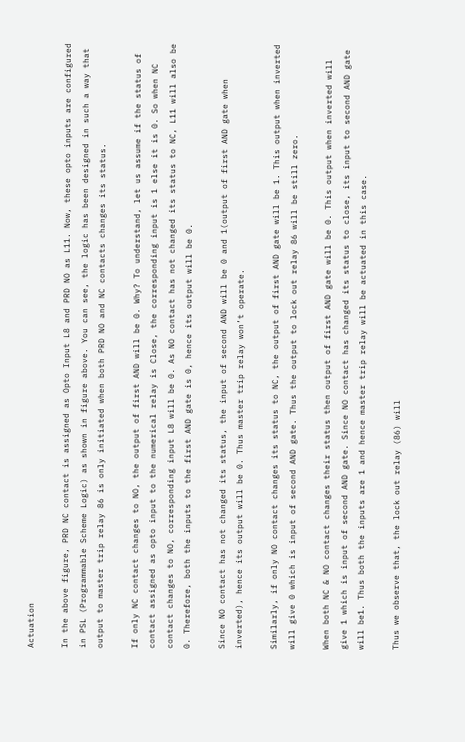Actuation

In the above figure, PRD NC contact is assigned as Opto Input L8 and PRD NO as L11. Now, these opto inputs are configured in PSL (Programmable Scheme Logic) as shown in figure above. You can see, the logic has been designed in such a way that output to master trip relay 86 is only initiated when both PRD NO and NC contacts changes its status.

If only NC contact changes to NO, the output of first AND will be 0. Why? To understand, let us assume if the status of contact assigned as opto input to the numerical relay is Close, the corresponding input is 1 else it is 0. So when NC contact changes to NO, corresponding input L8 will be 0. As NO contact has not changed its status to NC, L11 will also be 0. Therefore, both the inputs to the first AND gate is 0, hence its output will be 0.

Since NO contact has not changed its status, the input of second AND will be 0 and 1(output of first AND gate when inverted), hence its output will be 0. Thus master trip relay won’t operate.

Similarly, if only NO contact changes its status to NC, the output of first AND gate will be 1. This output when inverted will give 0 which is input of second AND gate. Thus the output to lock out relay 86 will be still zero.

When both NC & NO contact changes their status then output of first AND gate will be 0. This output when inverted will give 1 which is input of second AND gate. Since NO contact has changed its status to close, its input to second AND gate will be1. Thus both the inputs are 1 and hence master trip relay will be actuated in this case.

Thus we observe that, the lock out relay (86) will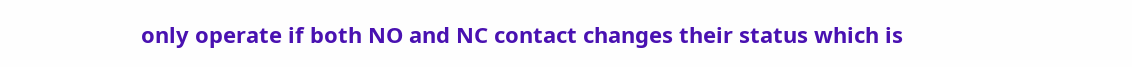only operate if both NO and NC contact changes their status which is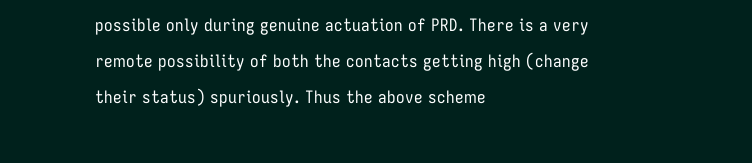possible only during genuine actuation of PRD. There is a very remote possibility of both the contacts getting high (change their status) spuriously. Thus the above scheme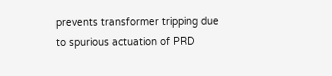prevents transformer tripping due to spurious actuation of PRD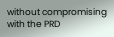without compromising with the PRD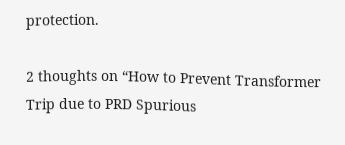protection.

2 thoughts on “How to Prevent Transformer Trip due to PRD Spurious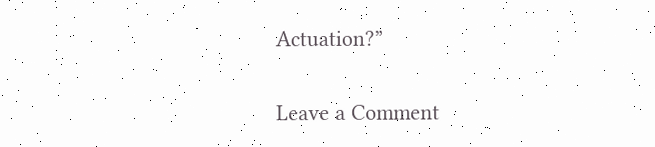Actuation?”

Leave a Comment